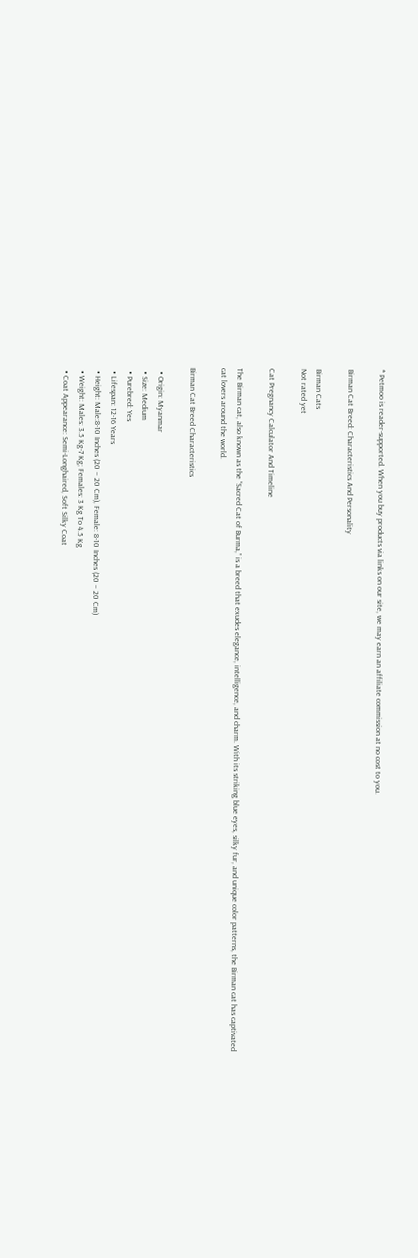* Petmoo is reader-supported. When you buy products via links on our site, we may earn an affiliate commission at no cost to you.

Birman Cat Breed: Characteristics And Personality

Birman Cats
Not rated yet

Cat Pregnancy Calculator And Timeline

The Birman cat, also known as the “Sacred Cat of Burma,” is a breed that exudes elegance, intelligence, and charm. With its striking blue eyes, silky fur, and unique color patterns, the Birman cat has captivated cat lovers around the world.

Birman Cat Breed Characteristics

  • Origin: Myanmar
  • Size: Medium
  • Purebred: Yes
  • Lifespan: 12-16 Years
  • Height: Male:8-10 Inches (20 – 20 Cm), Female: 8-10 Inches (20 – 20 Cm)
  • Weight: Males: 3.5 Kg-7 Kg; Females: 3 Kg To 4.5 Kg
  • Coat Appearance: Semi-Longhaired, Soft Silky Coat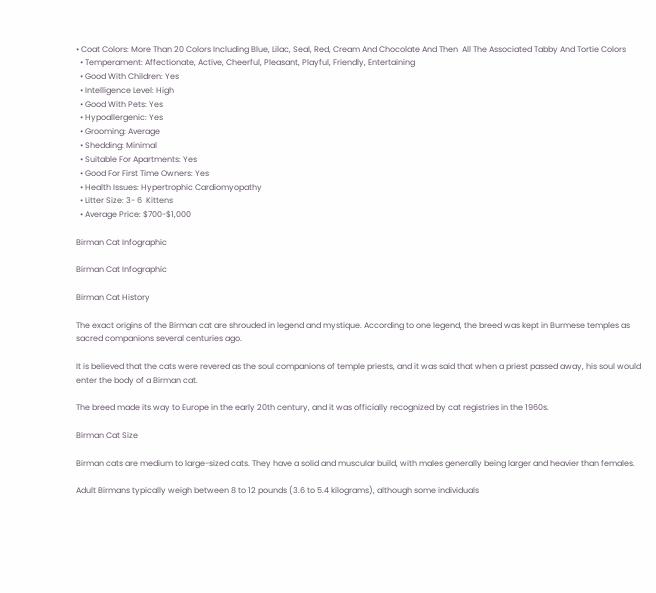• Coat Colors: More Than 20 Colors Including Blue, Lilac, Seal, Red, Cream And Chocolate And Then  All The Associated Tabby And Tortie Colors
  • Temperament: Affectionate, Active, Cheerful, Pleasant, Playful, Friendly, Entertaining
  • Good With Children: Yes
  • Intelligence Level: High
  • Good With Pets: Yes
  • Hypoallergenic: Yes
  • Grooming: Average
  • Shedding: Minimal
  • Suitable For Apartments: Yes
  • Good For First Time Owners: Yes
  • Health Issues: Hypertrophic Cardiomyopathy
  • Litter Size: 3- 6  Kittens
  • Average Price: $700-$1,000

Birman Cat Infographic

Birman Cat Infographic

Birman Cat History

The exact origins of the Birman cat are shrouded in legend and mystique. According to one legend, the breed was kept in Burmese temples as sacred companions several centuries ago.

It is believed that the cats were revered as the soul companions of temple priests, and it was said that when a priest passed away, his soul would enter the body of a Birman cat.

The breed made its way to Europe in the early 20th century, and it was officially recognized by cat registries in the 1960s.

Birman Cat Size

Birman cats are medium to large-sized cats. They have a solid and muscular build, with males generally being larger and heavier than females.

Adult Birmans typically weigh between 8 to 12 pounds (3.6 to 5.4 kilograms), although some individuals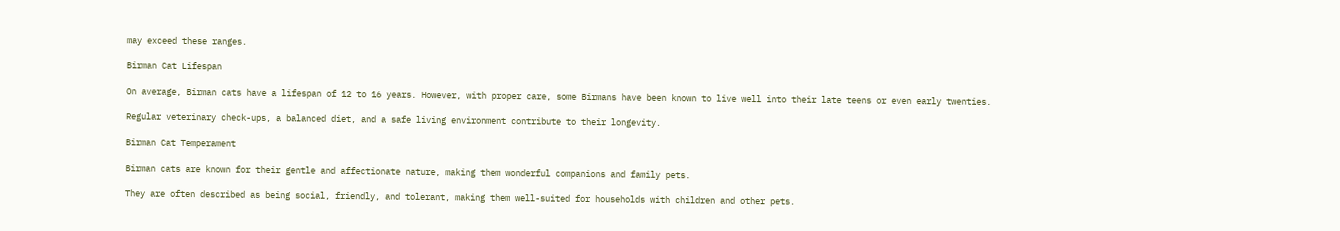may exceed these ranges.

Birman Cat Lifespan

On average, Birman cats have a lifespan of 12 to 16 years. However, with proper care, some Birmans have been known to live well into their late teens or even early twenties.

Regular veterinary check-ups, a balanced diet, and a safe living environment contribute to their longevity.

Birman Cat Temperament

Birman cats are known for their gentle and affectionate nature, making them wonderful companions and family pets.

They are often described as being social, friendly, and tolerant, making them well-suited for households with children and other pets.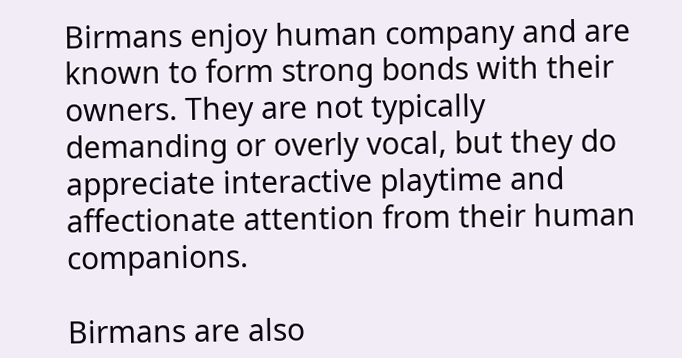Birmans enjoy human company and are known to form strong bonds with their owners. They are not typically demanding or overly vocal, but they do appreciate interactive playtime and affectionate attention from their human companions.

Birmans are also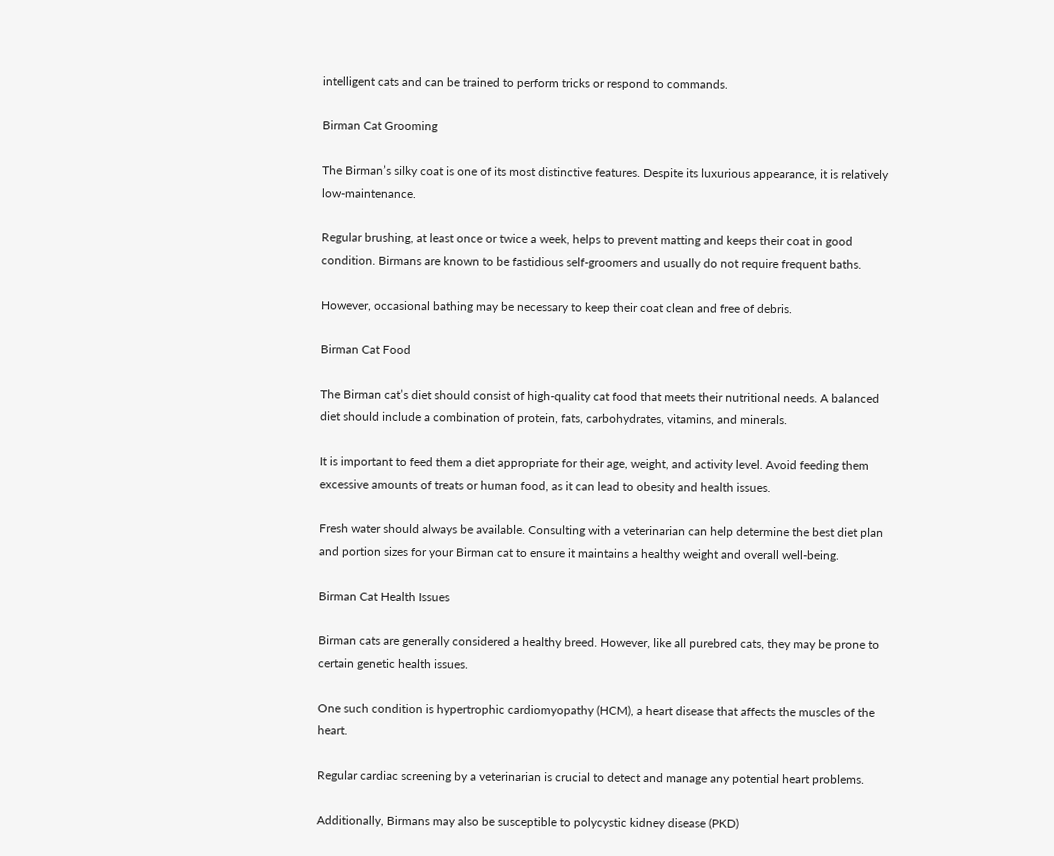intelligent cats and can be trained to perform tricks or respond to commands.

Birman Cat Grooming

The Birman’s silky coat is one of its most distinctive features. Despite its luxurious appearance, it is relatively low-maintenance.

Regular brushing, at least once or twice a week, helps to prevent matting and keeps their coat in good condition. Birmans are known to be fastidious self-groomers and usually do not require frequent baths.

However, occasional bathing may be necessary to keep their coat clean and free of debris.

Birman Cat Food

The Birman cat’s diet should consist of high-quality cat food that meets their nutritional needs. A balanced diet should include a combination of protein, fats, carbohydrates, vitamins, and minerals.

It is important to feed them a diet appropriate for their age, weight, and activity level. Avoid feeding them excessive amounts of treats or human food, as it can lead to obesity and health issues.

Fresh water should always be available. Consulting with a veterinarian can help determine the best diet plan and portion sizes for your Birman cat to ensure it maintains a healthy weight and overall well-being.

Birman Cat Health Issues

Birman cats are generally considered a healthy breed. However, like all purebred cats, they may be prone to certain genetic health issues.

One such condition is hypertrophic cardiomyopathy (HCM), a heart disease that affects the muscles of the heart.

Regular cardiac screening by a veterinarian is crucial to detect and manage any potential heart problems.

Additionally, Birmans may also be susceptible to polycystic kidney disease (PKD)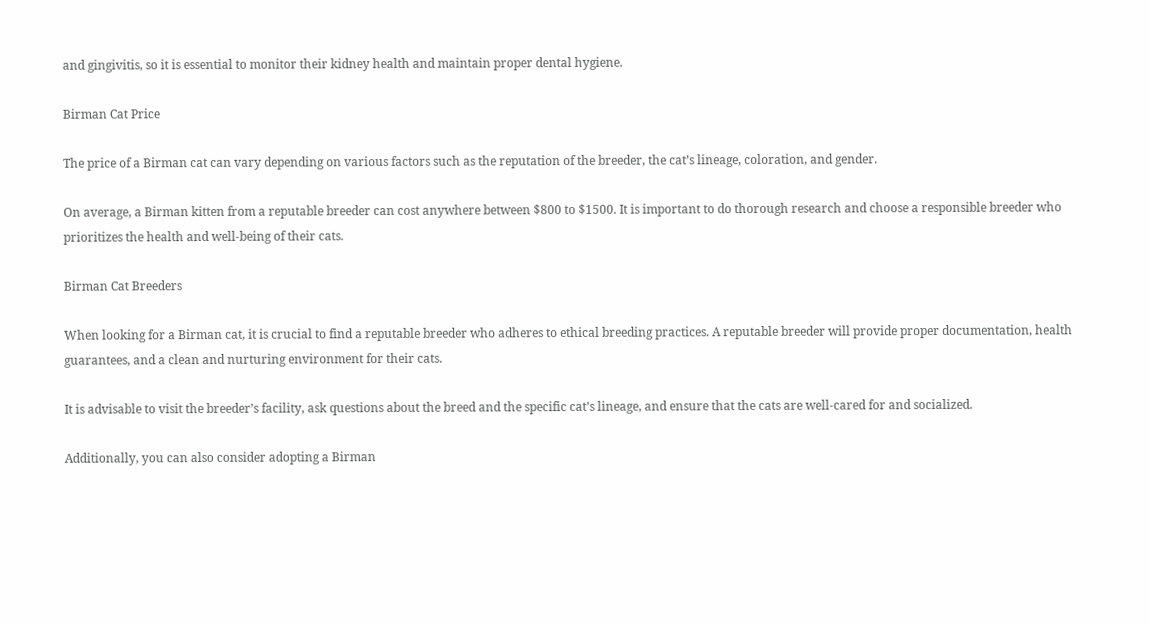and gingivitis, so it is essential to monitor their kidney health and maintain proper dental hygiene.

Birman Cat Price

The price of a Birman cat can vary depending on various factors such as the reputation of the breeder, the cat’s lineage, coloration, and gender.

On average, a Birman kitten from a reputable breeder can cost anywhere between $800 to $1500. It is important to do thorough research and choose a responsible breeder who prioritizes the health and well-being of their cats.

Birman Cat Breeders

When looking for a Birman cat, it is crucial to find a reputable breeder who adheres to ethical breeding practices. A reputable breeder will provide proper documentation, health guarantees, and a clean and nurturing environment for their cats.

It is advisable to visit the breeder’s facility, ask questions about the breed and the specific cat’s lineage, and ensure that the cats are well-cared for and socialized.

Additionally, you can also consider adopting a Birman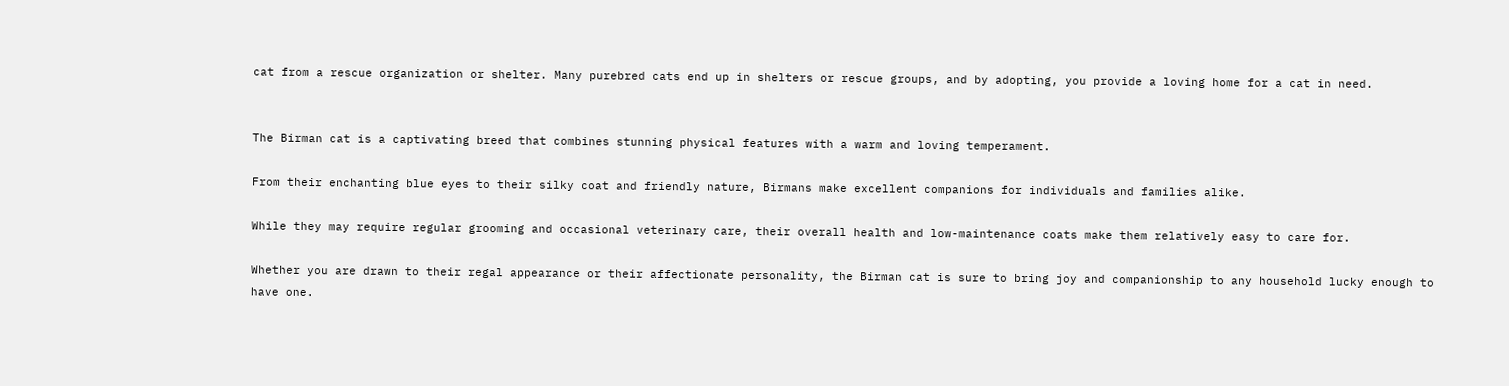cat from a rescue organization or shelter. Many purebred cats end up in shelters or rescue groups, and by adopting, you provide a loving home for a cat in need.


The Birman cat is a captivating breed that combines stunning physical features with a warm and loving temperament.

From their enchanting blue eyes to their silky coat and friendly nature, Birmans make excellent companions for individuals and families alike.

While they may require regular grooming and occasional veterinary care, their overall health and low-maintenance coats make them relatively easy to care for.

Whether you are drawn to their regal appearance or their affectionate personality, the Birman cat is sure to bring joy and companionship to any household lucky enough to have one.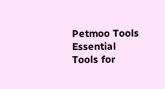Petmoo Tools
Essential Tools for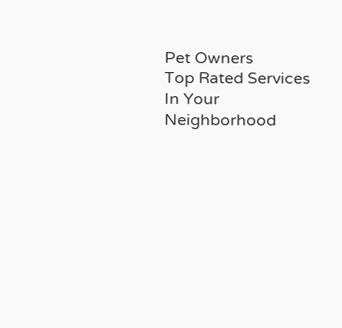Pet Owners
Top Rated Services In Your Neighborhood